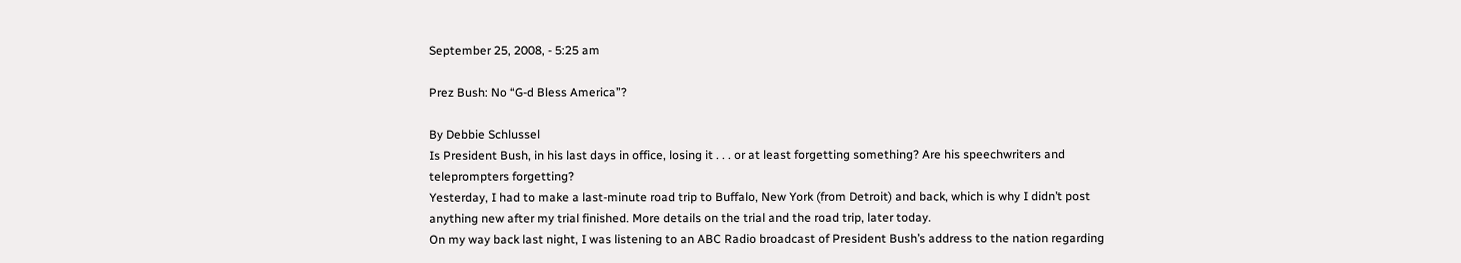September 25, 2008, - 5:25 am

Prez Bush: No “G-d Bless America”?

By Debbie Schlussel
Is President Bush, in his last days in office, losing it . . . or at least forgetting something? Are his speechwriters and teleprompters forgetting?
Yesterday, I had to make a last-minute road trip to Buffalo, New York (from Detroit) and back, which is why I didn’t post anything new after my trial finished. More details on the trial and the road trip, later today.
On my way back last night, I was listening to an ABC Radio broadcast of President Bush’s address to the nation regarding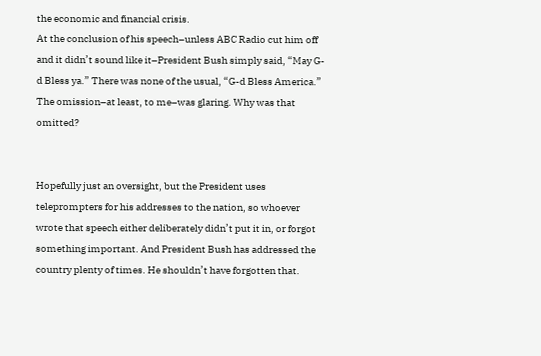the economic and financial crisis.
At the conclusion of his speech–unless ABC Radio cut him off and it didn’t sound like it–President Bush simply said, “May G-d Bless ya.” There was none of the usual, “G-d Bless America.” The omission–at least, to me–was glaring. Why was that omitted?


Hopefully just an oversight, but the President uses teleprompters for his addresses to the nation, so whoever wrote that speech either deliberately didn’t put it in, or forgot something important. And President Bush has addressed the country plenty of times. He shouldn’t have forgotten that.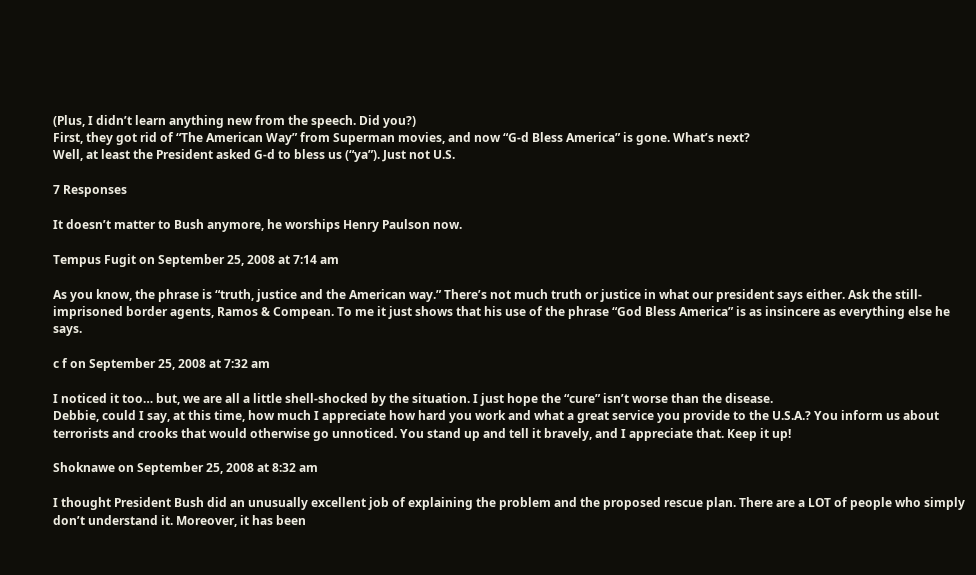(Plus, I didn’t learn anything new from the speech. Did you?)
First, they got rid of “The American Way” from Superman movies, and now “G-d Bless America” is gone. What’s next?
Well, at least the President asked G-d to bless us (“ya”). Just not U.S.

7 Responses

It doesn’t matter to Bush anymore, he worships Henry Paulson now.

Tempus Fugit on September 25, 2008 at 7:14 am

As you know, the phrase is “truth, justice and the American way.” There’s not much truth or justice in what our president says either. Ask the still-imprisoned border agents, Ramos & Compean. To me it just shows that his use of the phrase “God Bless America” is as insincere as everything else he says.

c f on September 25, 2008 at 7:32 am

I noticed it too… but, we are all a little shell-shocked by the situation. I just hope the “cure” isn’t worse than the disease.
Debbie, could I say, at this time, how much I appreciate how hard you work and what a great service you provide to the U.S.A.? You inform us about terrorists and crooks that would otherwise go unnoticed. You stand up and tell it bravely, and I appreciate that. Keep it up!

Shoknawe on September 25, 2008 at 8:32 am

I thought President Bush did an unusually excellent job of explaining the problem and the proposed rescue plan. There are a LOT of people who simply don’t understand it. Moreover, it has been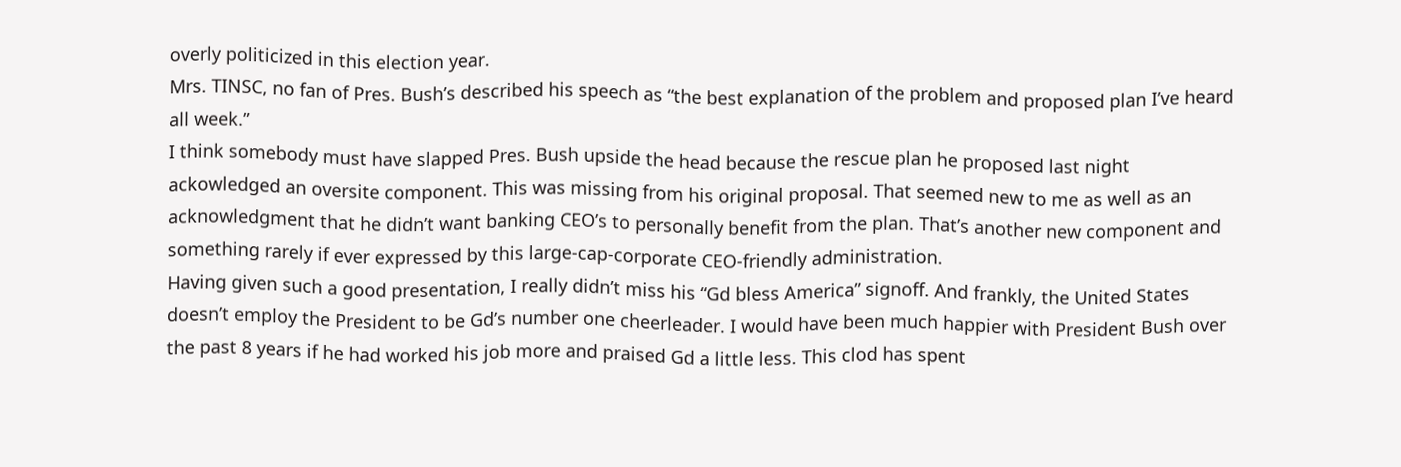overly politicized in this election year.
Mrs. TINSC, no fan of Pres. Bush’s described his speech as “the best explanation of the problem and proposed plan I’ve heard all week.”
I think somebody must have slapped Pres. Bush upside the head because the rescue plan he proposed last night ackowledged an oversite component. This was missing from his original proposal. That seemed new to me as well as an acknowledgment that he didn’t want banking CEO’s to personally benefit from the plan. That’s another new component and something rarely if ever expressed by this large-cap-corporate CEO-friendly administration.
Having given such a good presentation, I really didn’t miss his “Gd bless America” signoff. And frankly, the United States doesn’t employ the President to be Gd’s number one cheerleader. I would have been much happier with President Bush over the past 8 years if he had worked his job more and praised Gd a little less. This clod has spent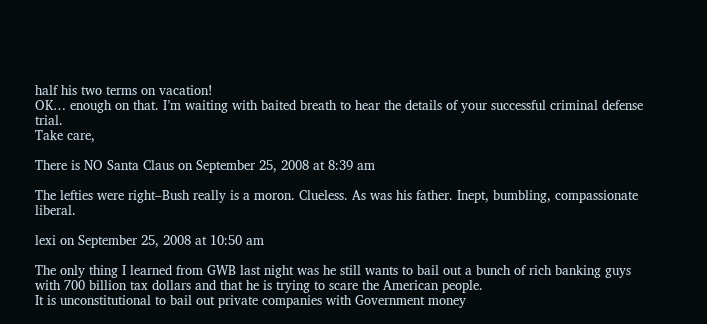half his two terms on vacation!
OK… enough on that. I’m waiting with baited breath to hear the details of your successful criminal defense trial.
Take care,

There is NO Santa Claus on September 25, 2008 at 8:39 am

The lefties were right–Bush really is a moron. Clueless. As was his father. Inept, bumbling, compassionate liberal.

lexi on September 25, 2008 at 10:50 am

The only thing I learned from GWB last night was he still wants to bail out a bunch of rich banking guys with 700 billion tax dollars and that he is trying to scare the American people.
It is unconstitutional to bail out private companies with Government money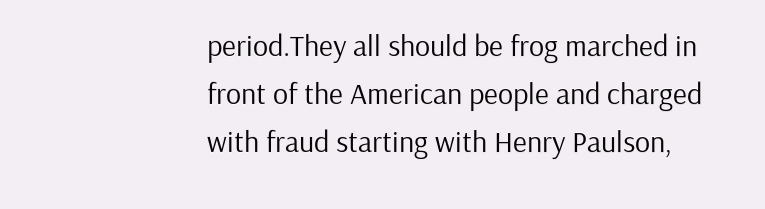period.They all should be frog marched in front of the American people and charged with fraud starting with Henry Paulson,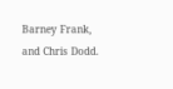Barney Frank, and Chris Dodd.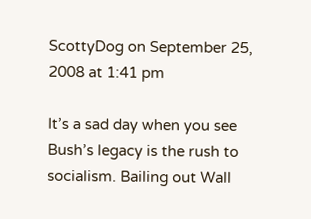ScottyDog on September 25, 2008 at 1:41 pm

It’s a sad day when you see Bush’s legacy is the rush to socialism. Bailing out Wall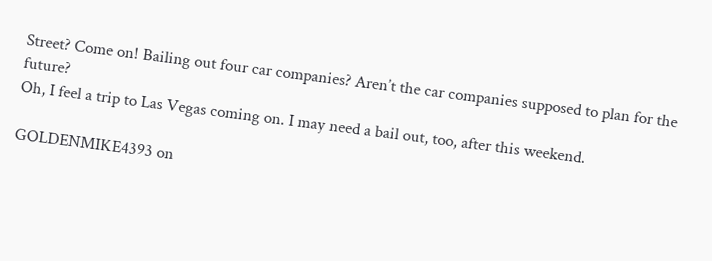Street? Come on! Bailing out four car companies? Aren’t the car companies supposed to plan for the future?
Oh, I feel a trip to Las Vegas coming on. I may need a bail out, too, after this weekend.

GOLDENMIKE4393 on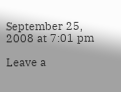September 25, 2008 at 7:01 pm

Leave a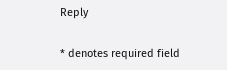Reply

* denotes required field